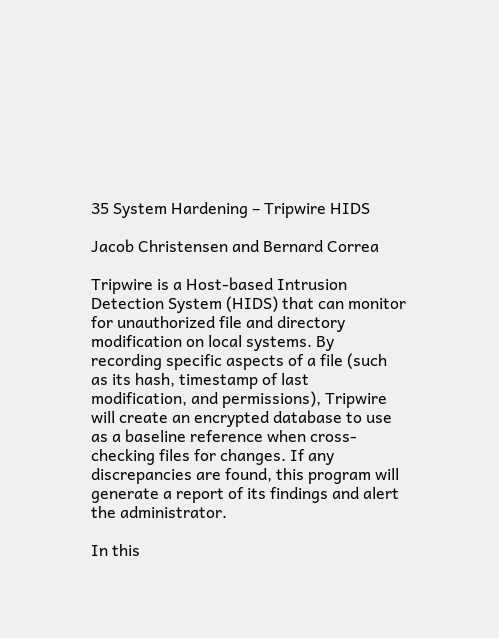35 System Hardening – Tripwire HIDS

Jacob Christensen and Bernard Correa

Tripwire is a Host-based Intrusion Detection System (HIDS) that can monitor for unauthorized file and directory modification on local systems. By recording specific aspects of a file (such as its hash, timestamp of last modification, and permissions), Tripwire will create an encrypted database to use as a baseline reference when cross-checking files for changes. If any discrepancies are found, this program will generate a report of its findings and alert the administrator.

In this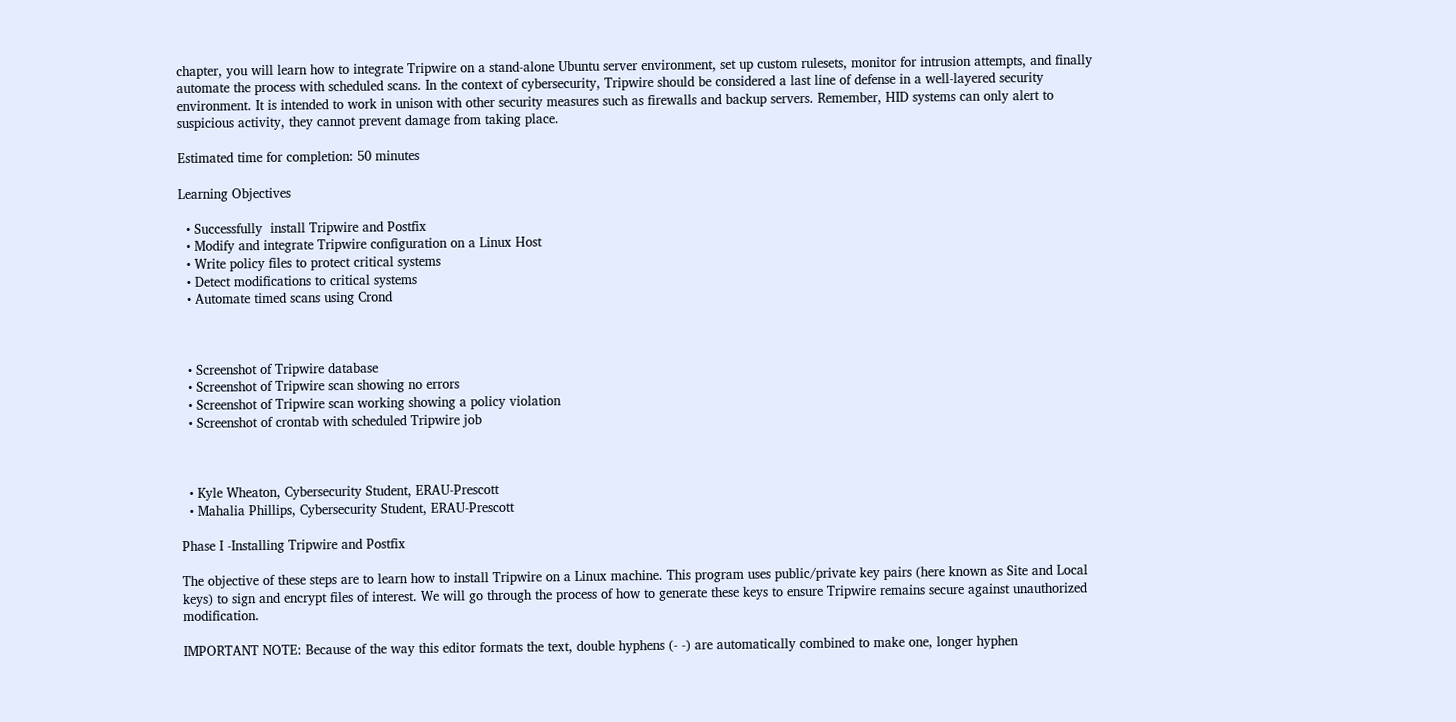chapter, you will learn how to integrate Tripwire on a stand-alone Ubuntu server environment, set up custom rulesets, monitor for intrusion attempts, and finally automate the process with scheduled scans. In the context of cybersecurity, Tripwire should be considered a last line of defense in a well-layered security environment. It is intended to work in unison with other security measures such as firewalls and backup servers. Remember, HID systems can only alert to suspicious activity, they cannot prevent damage from taking place.

Estimated time for completion: 50 minutes

Learning Objectives

  • Successfully  install Tripwire and Postfix
  • Modify and integrate Tripwire configuration on a Linux Host
  • Write policy files to protect critical systems
  • Detect modifications to critical systems
  • Automate timed scans using Crond



  • Screenshot of Tripwire database
  • Screenshot of Tripwire scan showing no errors
  • Screenshot of Tripwire scan working showing a policy violation
  • Screenshot of crontab with scheduled Tripwire job



  • Kyle Wheaton, Cybersecurity Student, ERAU-Prescott
  • Mahalia Phillips, Cybersecurity Student, ERAU-Prescott

Phase I -Installing Tripwire and Postfix

The objective of these steps are to learn how to install Tripwire on a Linux machine. This program uses public/private key pairs (here known as Site and Local keys) to sign and encrypt files of interest. We will go through the process of how to generate these keys to ensure Tripwire remains secure against unauthorized modification.

IMPORTANT NOTE: Because of the way this editor formats the text, double hyphens (- -) are automatically combined to make one, longer hyphen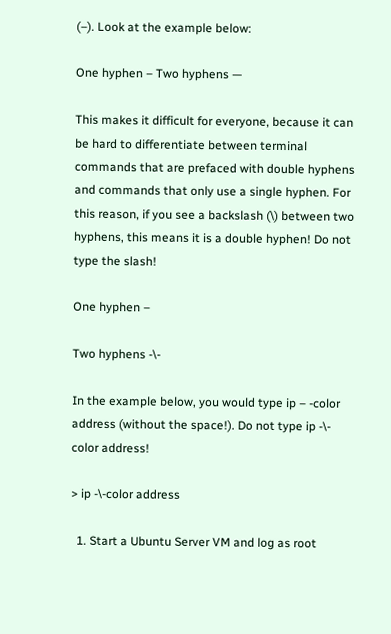(–). Look at the example below:

One hyphen – Two hyphens —

This makes it difficult for everyone, because it can be hard to differentiate between terminal commands that are prefaced with double hyphens and commands that only use a single hyphen. For this reason, if you see a backslash (\) between two hyphens, this means it is a double hyphen! Do not type the slash!

One hyphen –

Two hyphens -\-

In the example below, you would type ip – -color address (without the space!). Do not type ip -\- color address!

> ip -\-color address

  1. Start a Ubuntu Server VM and log as root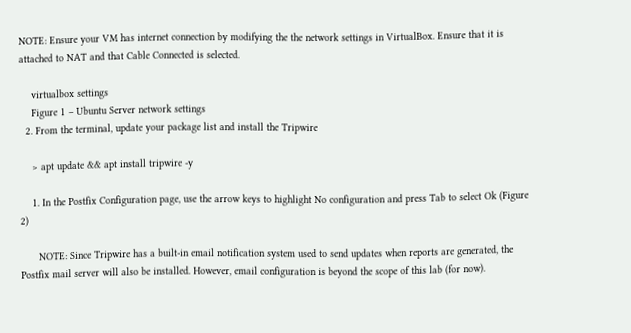NOTE: Ensure your VM has internet connection by modifying the the network settings in VirtualBox. Ensure that it is attached to NAT and that Cable Connected is selected.

    virtualbox settings
    Figure 1 – Ubuntu Server network settings
  2. From the terminal, update your package list and install the Tripwire

    > apt update && apt install tripwire -y

    1. In the Postfix Configuration page, use the arrow keys to highlight No configuration and press Tab to select Ok (Figure 2)

      NOTE: Since Tripwire has a built-in email notification system used to send updates when reports are generated, the Postfix mail server will also be installed. However, email configuration is beyond the scope of this lab (for now).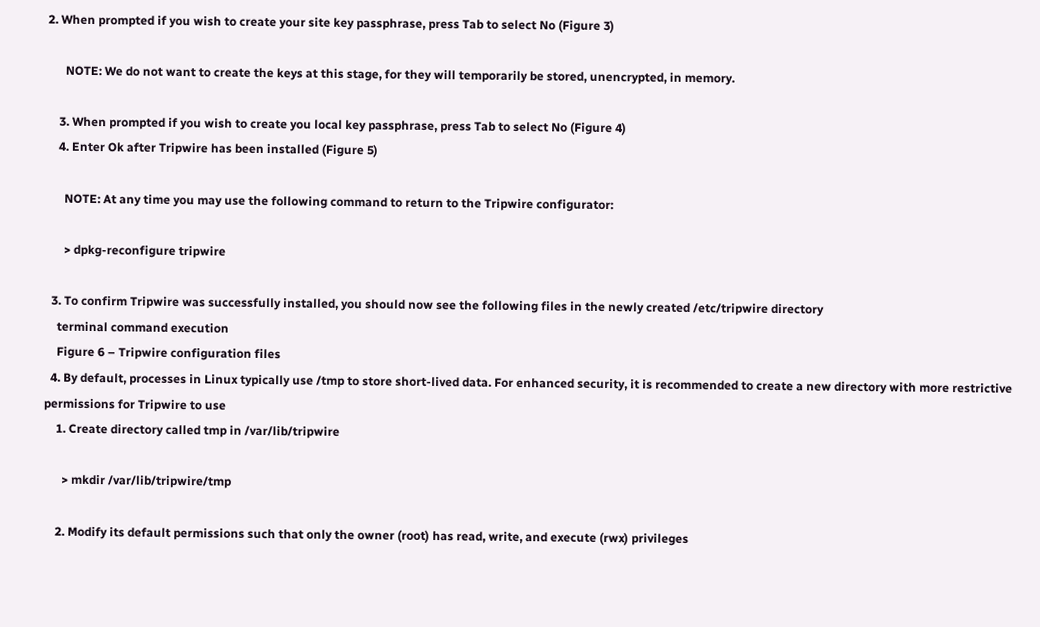2. When prompted if you wish to create your site key passphrase, press Tab to select No (Figure 3)

      NOTE: We do not want to create the keys at this stage, for they will temporarily be stored, unencrypted, in memory.

    3. When prompted if you wish to create you local key passphrase, press Tab to select No (Figure 4)
    4. Enter Ok after Tripwire has been installed (Figure 5)

      NOTE: At any time you may use the following command to return to the Tripwire configurator:

      > dpkg-reconfigure tripwire

  3. To confirm Tripwire was successfully installed, you should now see the following files in the newly created /etc/tripwire directory
    terminal command execution
    Figure 6 – Tripwire configuration files
  4. By default, processes in Linux typically use /tmp to store short-lived data. For enhanced security, it is recommended to create a new directory with more restrictive permissions for Tripwire to use
    1. Create directory called tmp in /var/lib/tripwire

      > mkdir /var/lib/tripwire/tmp

    2. Modify its default permissions such that only the owner (root) has read, write, and execute (rwx) privileges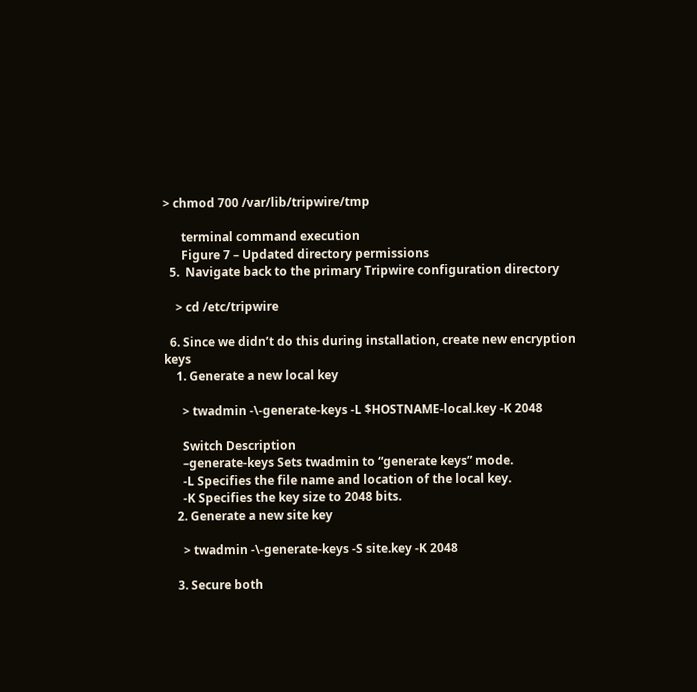> chmod 700 /var/lib/tripwire/tmp

      terminal command execution
      Figure 7 – Updated directory permissions
  5.  Navigate back to the primary Tripwire configuration directory

    > cd /etc/tripwire

  6. Since we didn’t do this during installation, create new encryption keys
    1. Generate a new local key

      > twadmin -\-generate-keys -L $HOSTNAME-local.key -K 2048

      Switch Description
      –generate-keys Sets twadmin to “generate keys” mode.
      -L Specifies the file name and location of the local key.
      -K Specifies the key size to 2048 bits.
    2. Generate a new site key

      > twadmin -\-generate-keys -S site.key -K 2048

    3. Secure both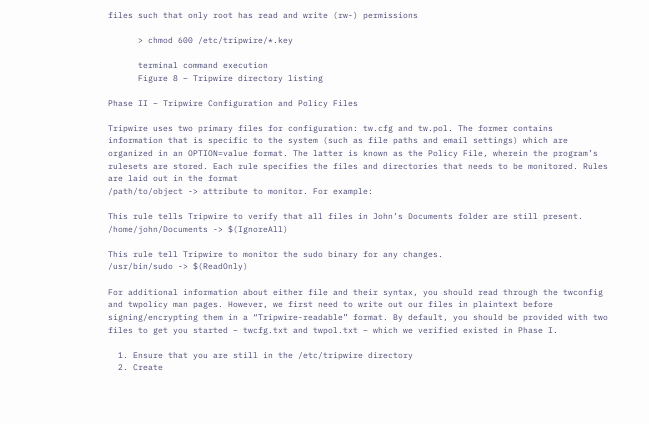files such that only root has read and write (rw-) permissions

      > chmod 600 /etc/tripwire/*.key

      terminal command execution
      Figure 8 – Tripwire directory listing

Phase II – Tripwire Configuration and Policy Files

Tripwire uses two primary files for configuration: tw.cfg and tw.pol. The former contains information that is specific to the system (such as file paths and email settings) which are organized in an OPTION=value format. The latter is known as the Policy File, wherein the program’s rulesets are stored. Each rule specifies the files and directories that needs to be monitored. Rules are laid out in the format
/path/to/object -> attribute to monitor. For example:

This rule tells Tripwire to verify that all files in John’s Documents folder are still present.
/home/john/Documents -> $(IgnoreAll)

This rule tell Tripwire to monitor the sudo binary for any changes.
/usr/bin/sudo -> $(ReadOnly)

For additional information about either file and their syntax, you should read through the twconfig and twpolicy man pages. However, we first need to write out our files in plaintext before signing/encrypting them in a “Tripwire-readable” format. By default, you should be provided with two files to get you started – twcfg.txt and twpol.txt – which we verified existed in Phase I.

  1. Ensure that you are still in the /etc/tripwire directory
  2. Create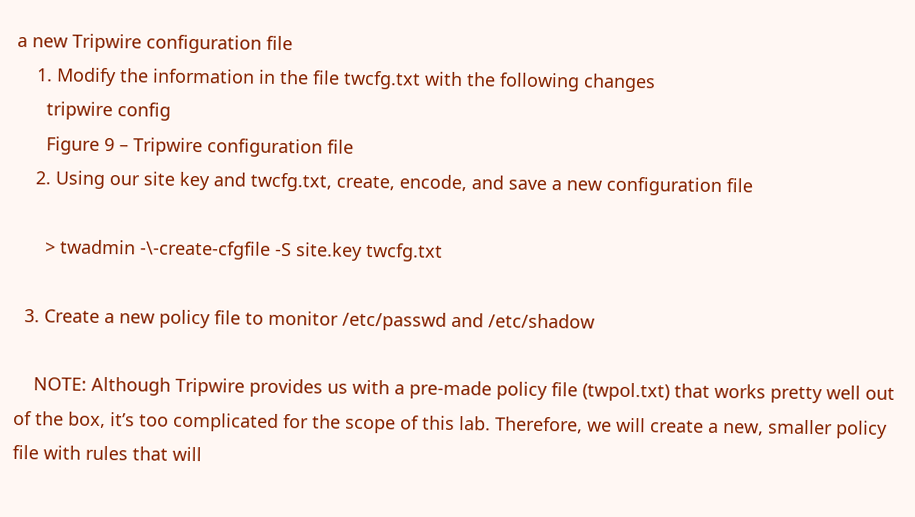a new Tripwire configuration file
    1. Modify the information in the file twcfg.txt with the following changes
      tripwire config
      Figure 9 – Tripwire configuration file
    2. Using our site key and twcfg.txt, create, encode, and save a new configuration file

      > twadmin -\-create-cfgfile -S site.key twcfg.txt

  3. Create a new policy file to monitor /etc/passwd and /etc/shadow

    NOTE: Although Tripwire provides us with a pre-made policy file (twpol.txt) that works pretty well out of the box, it’s too complicated for the scope of this lab. Therefore, we will create a new, smaller policy file with rules that will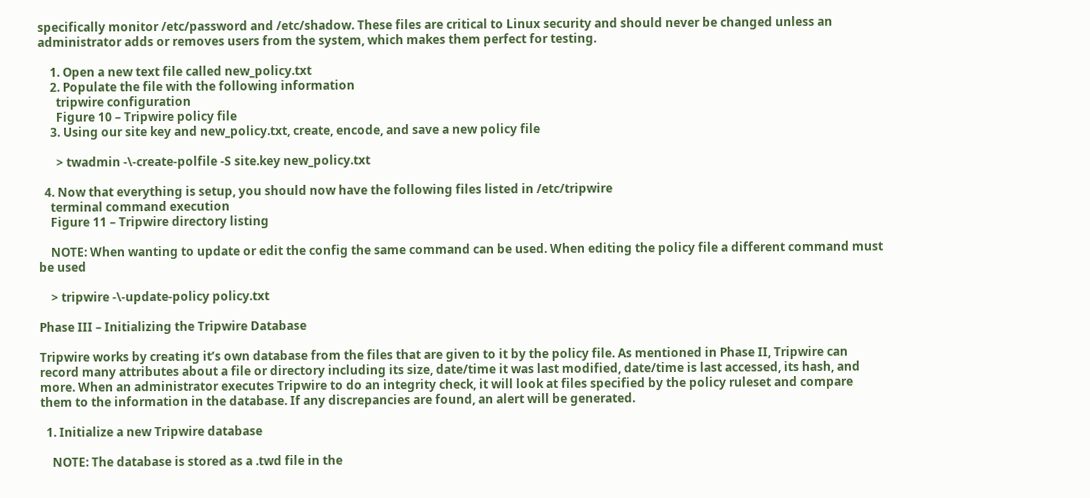specifically monitor /etc/password and /etc/shadow. These files are critical to Linux security and should never be changed unless an administrator adds or removes users from the system, which makes them perfect for testing.

    1. Open a new text file called new_policy.txt
    2. Populate the file with the following information
      tripwire configuration
      Figure 10 – Tripwire policy file
    3. Using our site key and new_policy.txt, create, encode, and save a new policy file

      > twadmin -\-create-polfile -S site.key new_policy.txt

  4. Now that everything is setup, you should now have the following files listed in /etc/tripwire
    terminal command execution
    Figure 11 – Tripwire directory listing

    NOTE: When wanting to update or edit the config the same command can be used. When editing the policy file a different command must be used

    > tripwire -\-update-policy policy.txt

Phase III – Initializing the Tripwire Database

Tripwire works by creating it’s own database from the files that are given to it by the policy file. As mentioned in Phase II, Tripwire can record many attributes about a file or directory including its size, date/time it was last modified, date/time is last accessed, its hash, and more. When an administrator executes Tripwire to do an integrity check, it will look at files specified by the policy ruleset and compare them to the information in the database. If any discrepancies are found, an alert will be generated.

  1. Initialize a new Tripwire database

    NOTE: The database is stored as a .twd file in the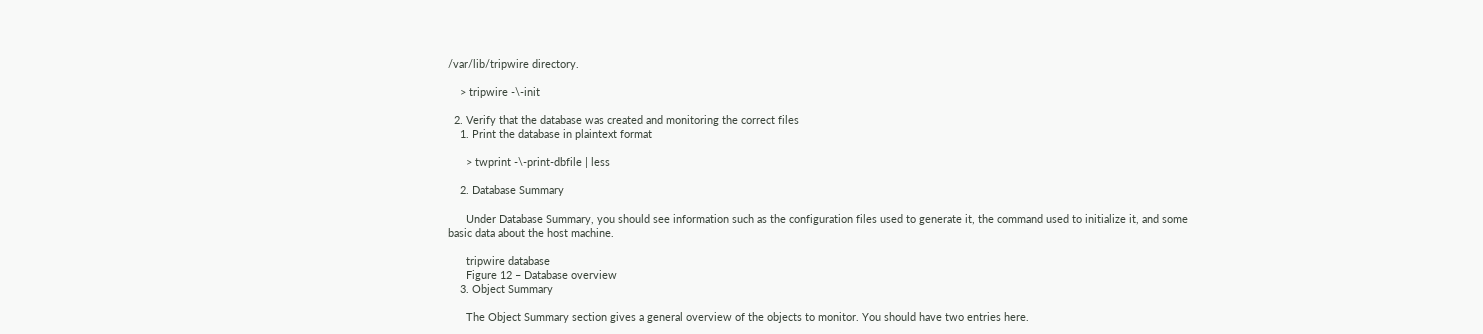/var/lib/tripwire directory.

    > tripwire -\-init

  2. Verify that the database was created and monitoring the correct files
    1. Print the database in plaintext format

      > twprint -\-print-dbfile | less

    2. Database Summary

      Under Database Summary, you should see information such as the configuration files used to generate it, the command used to initialize it, and some basic data about the host machine.

      tripwire database
      Figure 12 – Database overview
    3. Object Summary

      The Object Summary section gives a general overview of the objects to monitor. You should have two entries here.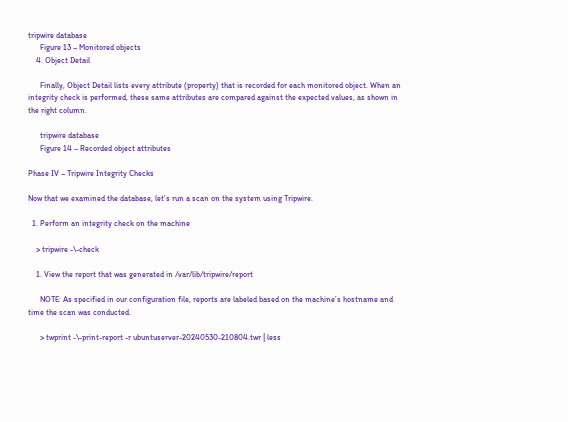tripwire database
      Figure 13 – Monitored objects
    4. Object Detail

      Finally, Object Detail lists every attribute (property) that is recorded for each monitored object. When an integrity check is performed, these same attributes are compared against the expected values, as shown in the right column.

      tripwire database
      Figure 14 – Recorded object attributes

Phase IV – Tripwire Integrity Checks

Now that we examined the database, let’s run a scan on the system using Tripwire.

  1. Perform an integrity check on the machine

    > tripwire -\-check

    1. View the report that was generated in /var/lib/tripwire/report

      NOTE: As specified in our configuration file, reports are labeled based on the machine’s hostname and time the scan was conducted.

      > twprint -\-print-report -r ubuntuserver-20240530-210804.twr | less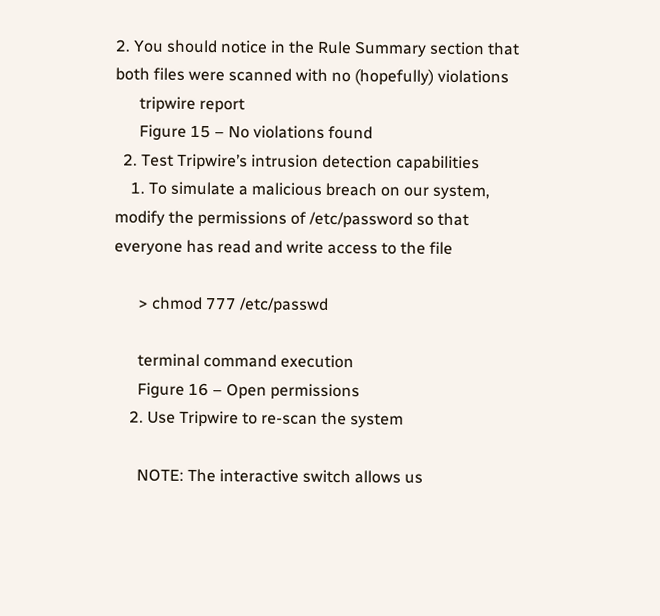2. You should notice in the Rule Summary section that both files were scanned with no (hopefully) violations
      tripwire report
      Figure 15 – No violations found
  2. Test Tripwire’s intrusion detection capabilities
    1. To simulate a malicious breach on our system, modify the permissions of /etc/password so that everyone has read and write access to the file

      > chmod 777 /etc/passwd

      terminal command execution
      Figure 16 – Open permissions
    2. Use Tripwire to re-scan the system

      NOTE: The interactive switch allows us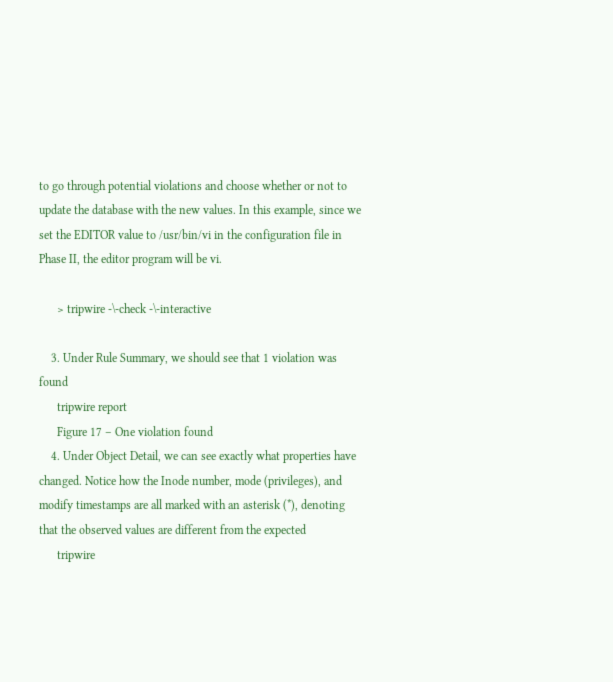to go through potential violations and choose whether or not to update the database with the new values. In this example, since we set the EDITOR value to /usr/bin/vi in the configuration file in Phase II, the editor program will be vi.

      > tripwire -\-check -\-interactive

    3. Under Rule Summary, we should see that 1 violation was found
      tripwire report
      Figure 17 – One violation found
    4. Under Object Detail, we can see exactly what properties have changed. Notice how the Inode number, mode (privileges), and modify timestamps are all marked with an asterisk (*), denoting that the observed values are different from the expected
      tripwire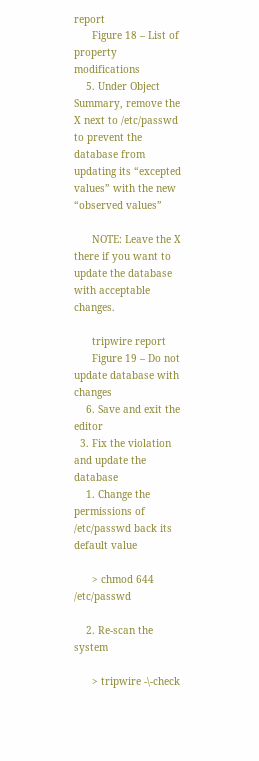report
      Figure 18 – List of property modifications
    5. Under Object Summary, remove the X next to /etc/passwd to prevent the database from updating its “excepted values” with the new “observed values”

      NOTE: Leave the X there if you want to update the database with acceptable changes.

      tripwire report
      Figure 19 – Do not update database with changes
    6. Save and exit the editor
  3. Fix the violation and update the database
    1. Change the permissions of /etc/passwd back its default value

      > chmod 644 /etc/passwd

    2. Re-scan the system

      > tripwire -\-check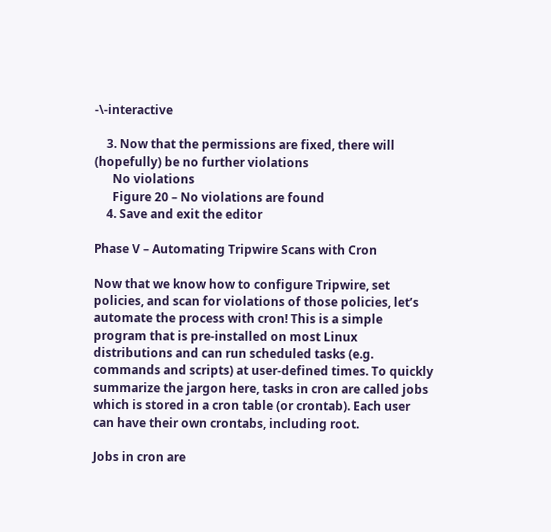-\-interactive

    3. Now that the permissions are fixed, there will (hopefully) be no further violations
      No violations
      Figure 20 – No violations are found
    4. Save and exit the editor

Phase V – Automating Tripwire Scans with Cron

Now that we know how to configure Tripwire, set policies, and scan for violations of those policies, let’s automate the process with cron! This is a simple program that is pre-installed on most Linux distributions and can run scheduled tasks (e.g. commands and scripts) at user-defined times. To quickly summarize the jargon here, tasks in cron are called jobs which is stored in a cron table (or crontab). Each user can have their own crontabs, including root.

Jobs in cron are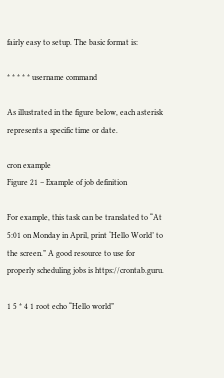fairly easy to setup. The basic format is:

* * * * * username command

As illustrated in the figure below, each asterisk represents a specific time or date.

cron example
Figure 21 – Example of job definition

For example, this task can be translated to “At 5:01 on Monday in April, print ‘Hello World’ to the screen.” A good resource to use for properly scheduling jobs is https://crontab.guru.

1 5 * 4 1 root echo “Hello world”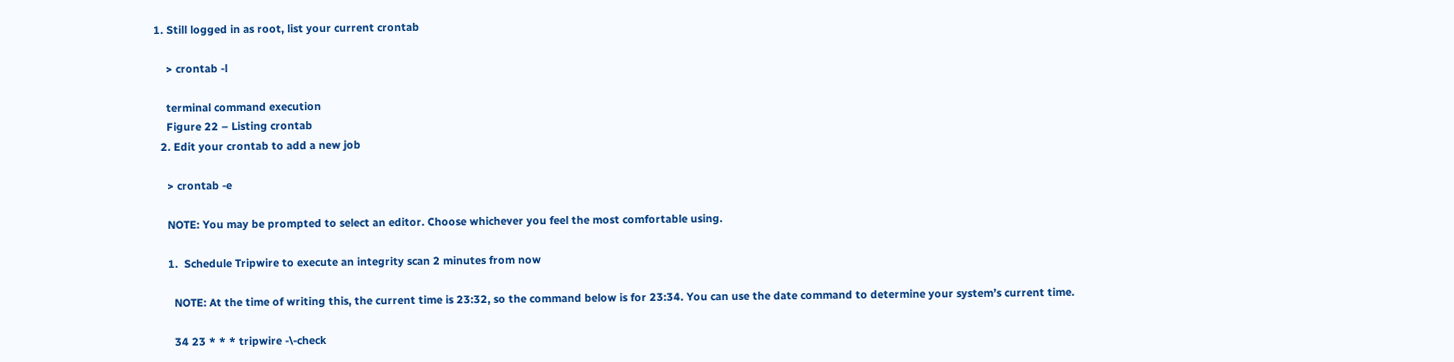1. Still logged in as root, list your current crontab

    > crontab -l

    terminal command execution
    Figure 22 – Listing crontab
  2. Edit your crontab to add a new job

    > crontab -e

    NOTE: You may be prompted to select an editor. Choose whichever you feel the most comfortable using.

    1.  Schedule Tripwire to execute an integrity scan 2 minutes from now

      NOTE: At the time of writing this, the current time is 23:32, so the command below is for 23:34. You can use the date command to determine your system’s current time.

      34 23 * * * tripwire -\-check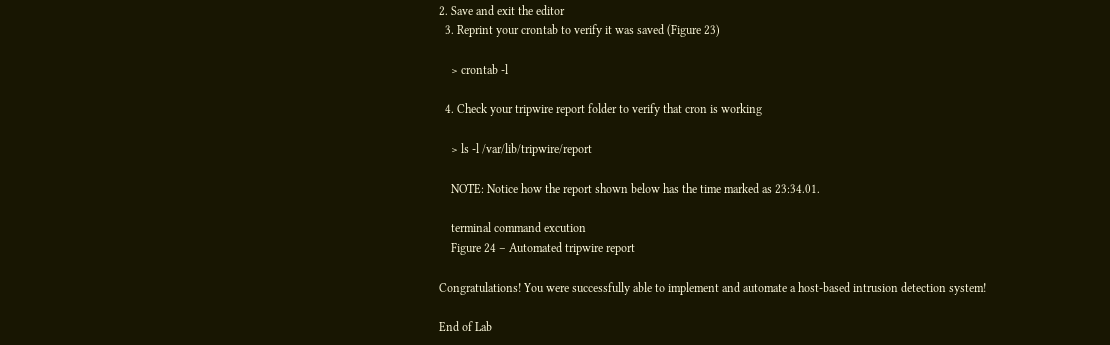2. Save and exit the editor
  3. Reprint your crontab to verify it was saved (Figure 23)

    > crontab -l

  4. Check your tripwire report folder to verify that cron is working

    > ls -l /var/lib/tripwire/report

    NOTE: Notice how the report shown below has the time marked as 23:34.01.

    terminal command excution
    Figure 24 – Automated tripwire report

Congratulations! You were successfully able to implement and automate a host-based intrusion detection system!

End of Lab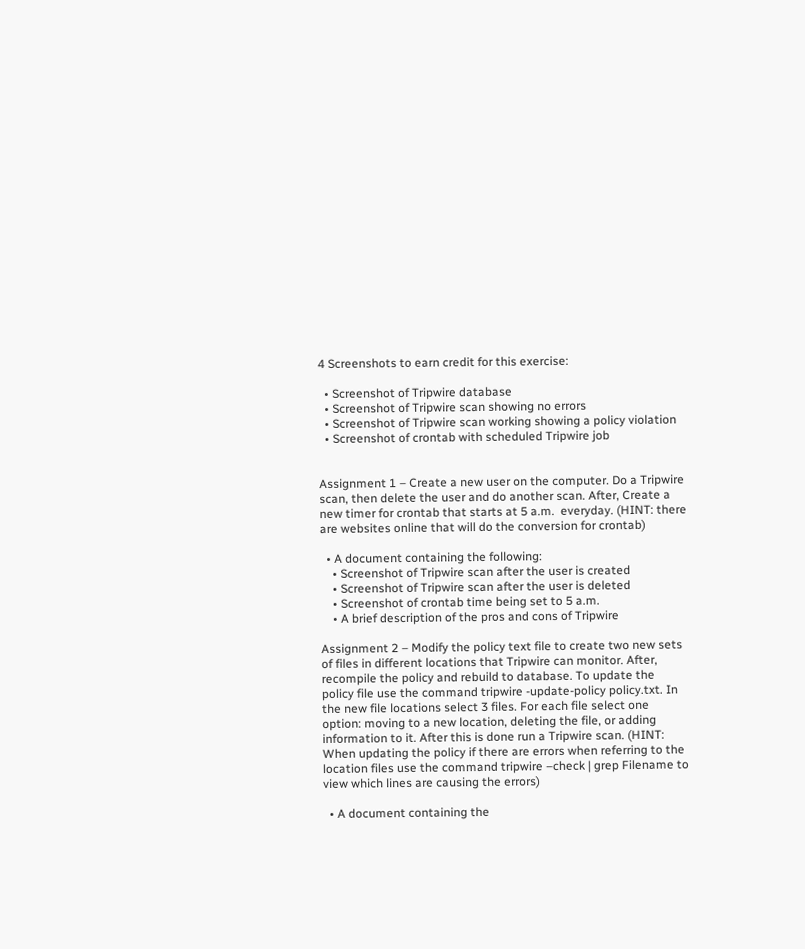4 Screenshots to earn credit for this exercise:

  • Screenshot of Tripwire database
  • Screenshot of Tripwire scan showing no errors
  • Screenshot of Tripwire scan working showing a policy violation
  • Screenshot of crontab with scheduled Tripwire job


Assignment 1 – Create a new user on the computer. Do a Tripwire scan, then delete the user and do another scan. After, Create a new timer for crontab that starts at 5 a.m.  everyday. (HINT: there are websites online that will do the conversion for crontab)

  • A document containing the following:
    • Screenshot of Tripwire scan after the user is created
    • Screenshot of Tripwire scan after the user is deleted
    • Screenshot of crontab time being set to 5 a.m.
    • A brief description of the pros and cons of Tripwire

Assignment 2 – Modify the policy text file to create two new sets of files in different locations that Tripwire can monitor. After, recompile the policy and rebuild to database. To update the policy file use the command tripwire -update-policy policy.txt. In the new file locations select 3 files. For each file select one option: moving to a new location, deleting the file, or adding information to it. After this is done run a Tripwire scan. (HINT: When updating the policy if there are errors when referring to the location files use the command tripwire –check | grep Filename to view which lines are causing the errors)

  • A document containing the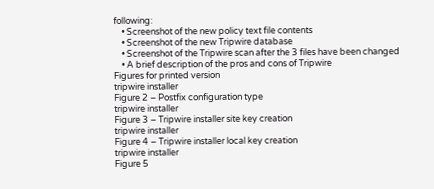following:
    • Screenshot of the new policy text file contents
    • Screenshot of the new Tripwire database
    • Screenshot of the Tripwire scan after the 3 files have been changed
    • A brief description of the pros and cons of Tripwire
Figures for printed version
tripwire installer
Figure 2 – Postfix configuration type
tripwire installer
Figure 3 – Tripwire installer site key creation
tripwire installer
Figure 4 – Tripwire installer local key creation
tripwire installer
Figure 5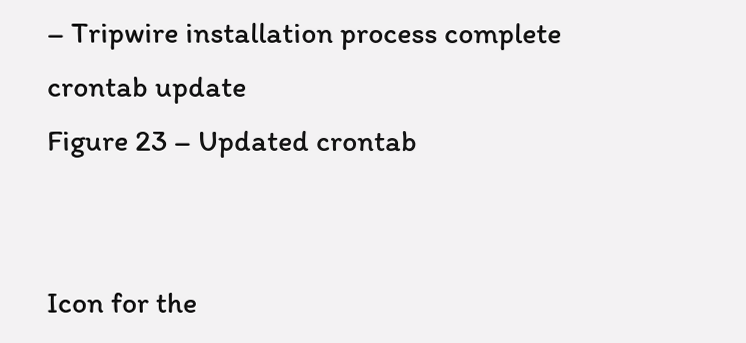– Tripwire installation process complete
crontab update
Figure 23 – Updated crontab


Icon for the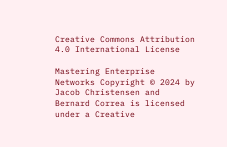Creative Commons Attribution 4.0 International License

Mastering Enterprise Networks Copyright © 2024 by Jacob Christensen and Bernard Correa is licensed under a Creative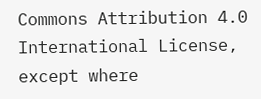Commons Attribution 4.0 International License, except where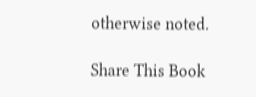otherwise noted.

Share This Book